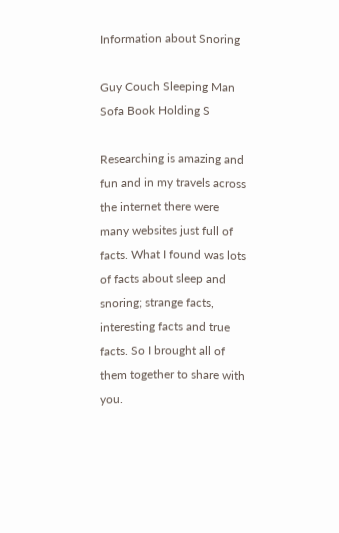Information about Snoring

Guy Couch Sleeping Man Sofa Book Holding S

Researching is amazing and fun and in my travels across the internet there were many websites just full of facts. What I found was lots of facts about sleep and snoring; strange facts, interesting facts and true facts. So I brought all of them together to share with you.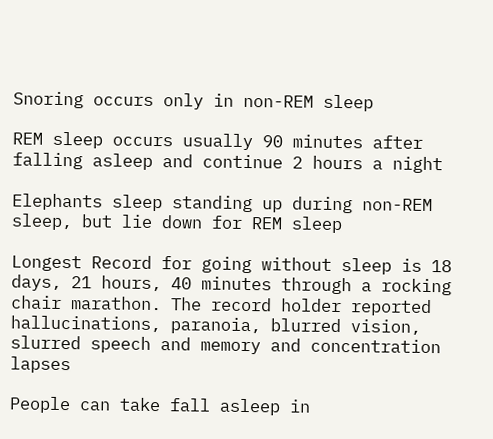Snoring occurs only in non-REM sleep

REM sleep occurs usually 90 minutes after falling asleep and continue 2 hours a night

Elephants sleep standing up during non-REM sleep, but lie down for REM sleep

Longest Record for going without sleep is 18 days, 21 hours, 40 minutes through a rocking chair marathon. The record holder reported hallucinations, paranoia, blurred vision, slurred speech and memory and concentration lapses

People can take fall asleep in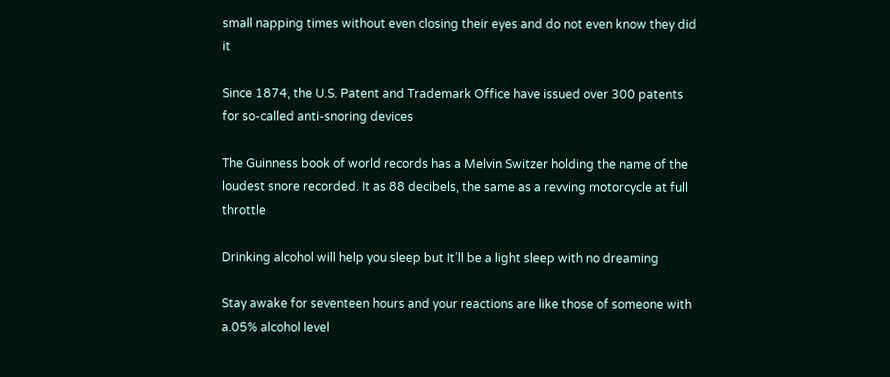small napping times without even closing their eyes and do not even know they did it

Since 1874, the U.S. Patent and Trademark Office have issued over 300 patents for so-called anti-snoring devices

The Guinness book of world records has a Melvin Switzer holding the name of the loudest snore recorded. It as 88 decibels, the same as a revving motorcycle at full throttle

Drinking alcohol will help you sleep but It’ll be a light sleep with no dreaming

Stay awake for seventeen hours and your reactions are like those of someone with a.05% alcohol level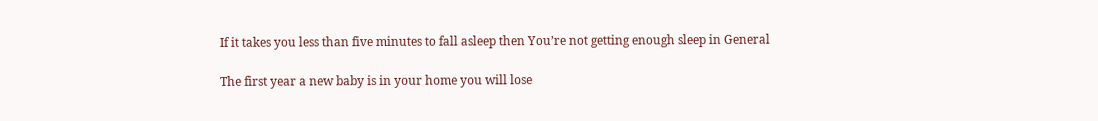If it takes you less than five minutes to fall asleep then You’re not getting enough sleep in General

The first year a new baby is in your home you will lose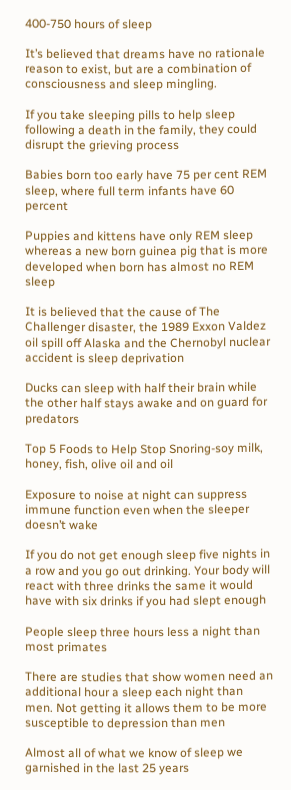400-750 hours of sleep

It’s believed that dreams have no rationale reason to exist, but are a combination of consciousness and sleep mingling.

If you take sleeping pills to help sleep following a death in the family, they could disrupt the grieving process

Babies born too early have 75 per cent REM sleep, where full term infants have 60 percent

Puppies and kittens have only REM sleep whereas a new born guinea pig that is more developed when born has almost no REM sleep

It is believed that the cause of The Challenger disaster, the 1989 Exxon Valdez oil spill off Alaska and the Chernobyl nuclear accident is sleep deprivation

Ducks can sleep with half their brain while the other half stays awake and on guard for predators

Top 5 Foods to Help Stop Snoring-soy milk, honey, fish, olive oil and oil

Exposure to noise at night can suppress immune function even when the sleeper doesn’t wake

If you do not get enough sleep five nights in a row and you go out drinking. Your body will react with three drinks the same it would have with six drinks if you had slept enough

People sleep three hours less a night than most primates

There are studies that show women need an additional hour a sleep each night than men. Not getting it allows them to be more susceptible to depression than men

Almost all of what we know of sleep we garnished in the last 25 years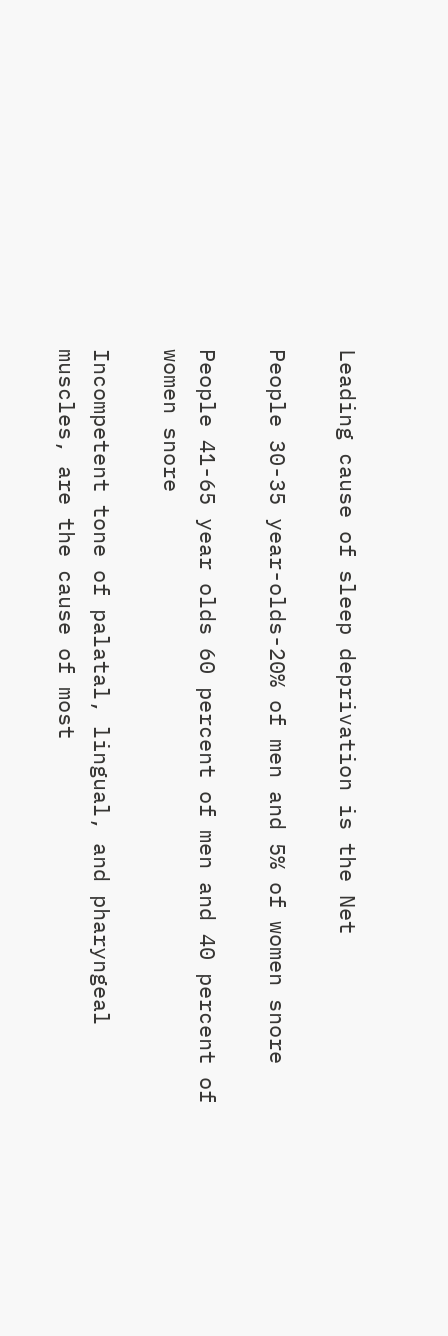Leading cause of sleep deprivation is the Net

People 30-35 year-olds-20% of men and 5% of women snore

People 41-65 year olds 60 percent of men and 40 percent of women snore

Incompetent tone of palatal, lingual, and pharyngeal muscles, are the cause of most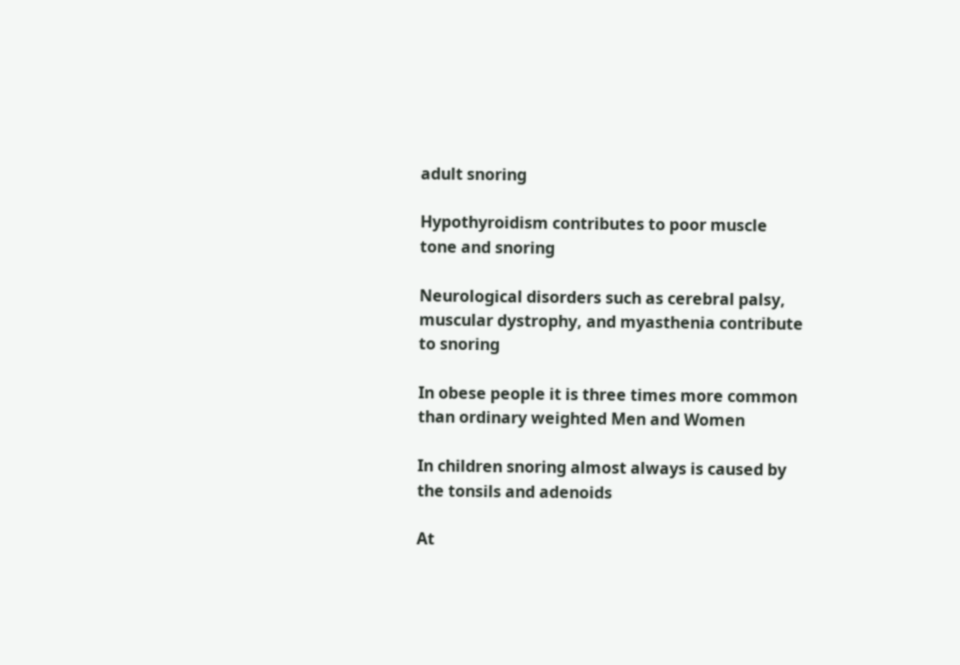adult snoring

Hypothyroidism contributes to poor muscle tone and snoring

Neurological disorders such as cerebral palsy, muscular dystrophy, and myasthenia contribute to snoring

In obese people it is three times more common than ordinary weighted Men and Women

In children snoring almost always is caused by the tonsils and adenoids

At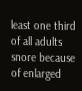least one third of all adults snore because of enlarged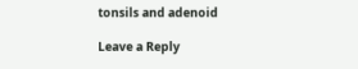tonsils and adenoid

Leave a Reply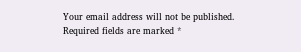Your email address will not be published. Required fields are marked *